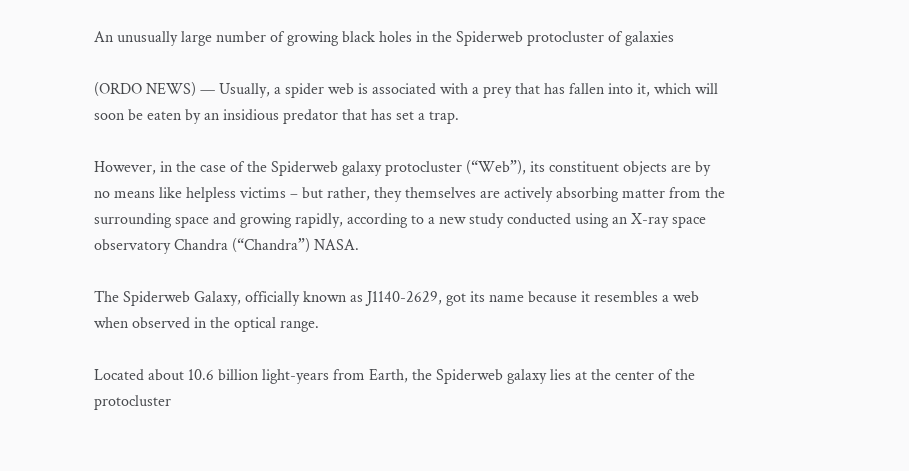An unusually large number of growing black holes in the Spiderweb protocluster of galaxies

(ORDO NEWS) — Usually, a spider web is associated with a prey that has fallen into it, which will soon be eaten by an insidious predator that has set a trap.

However, in the case of the Spiderweb galaxy protocluster (“Web”), its constituent objects are by no means like helpless victims – but rather, they themselves are actively absorbing matter from the surrounding space and growing rapidly, according to a new study conducted using an X-ray space observatory Chandra (“Chandra”) NASA.

The Spiderweb Galaxy, officially known as J1140-2629, got its name because it resembles a web when observed in the optical range.

Located about 10.6 billion light-years from Earth, the Spiderweb galaxy lies at the center of the protocluster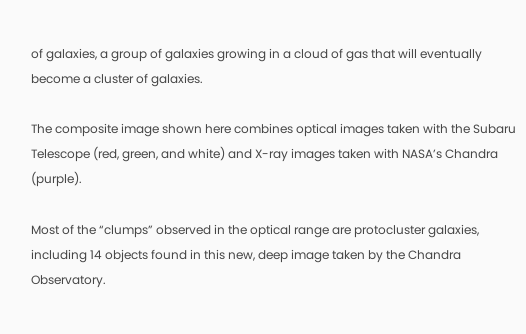of galaxies, a group of galaxies growing in a cloud of gas that will eventually become a cluster of galaxies.

The composite image shown here combines optical images taken with the Subaru Telescope (red, green, and white) and X-ray images taken with NASA’s Chandra (purple).

Most of the “clumps” observed in the optical range are protocluster galaxies, including 14 objects found in this new, deep image taken by the Chandra Observatory.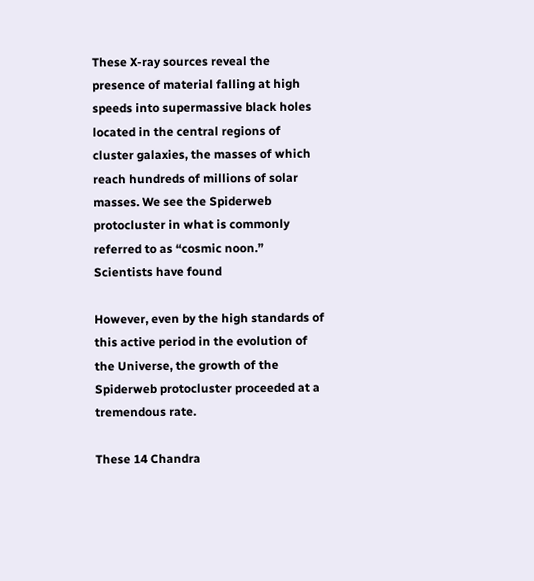These X-ray sources reveal the presence of material falling at high speeds into supermassive black holes located in the central regions of cluster galaxies, the masses of which reach hundreds of millions of solar masses. We see the Spiderweb protocluster in what is commonly referred to as “cosmic noon.” Scientists have found

However, even by the high standards of this active period in the evolution of the Universe, the growth of the Spiderweb protocluster proceeded at a tremendous rate.

These 14 Chandra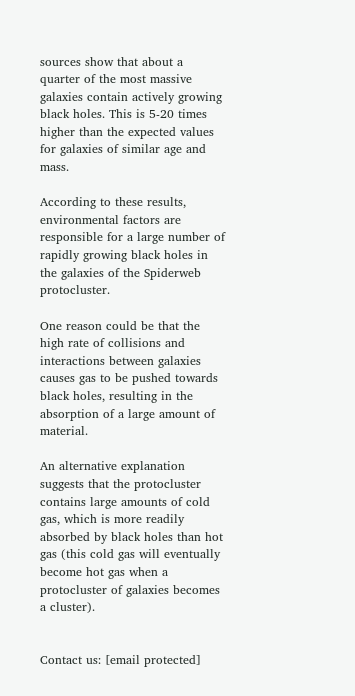sources show that about a quarter of the most massive galaxies contain actively growing black holes. This is 5-20 times higher than the expected values for galaxies of similar age and mass.

According to these results, environmental factors are responsible for a large number of rapidly growing black holes in the galaxies of the Spiderweb protocluster.

One reason could be that the high rate of collisions and interactions between galaxies causes gas to be pushed towards black holes, resulting in the absorption of a large amount of material.

An alternative explanation suggests that the protocluster contains large amounts of cold gas, which is more readily absorbed by black holes than hot gas (this cold gas will eventually become hot gas when a protocluster of galaxies becomes a cluster).


Contact us: [email protected]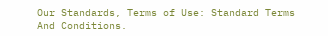Our Standards, Terms of Use: Standard Terms And Conditions.